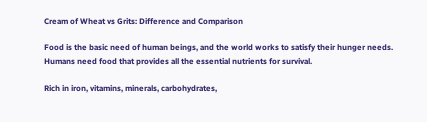Cream of Wheat vs Grits: Difference and Comparison

Food is the basic need of human beings, and the world works to satisfy their hunger needs. Humans need food that provides all the essential nutrients for survival.

Rich in iron, vitamins, minerals, carbohydrates,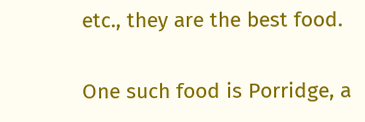etc., they are the best food.

One such food is Porridge, a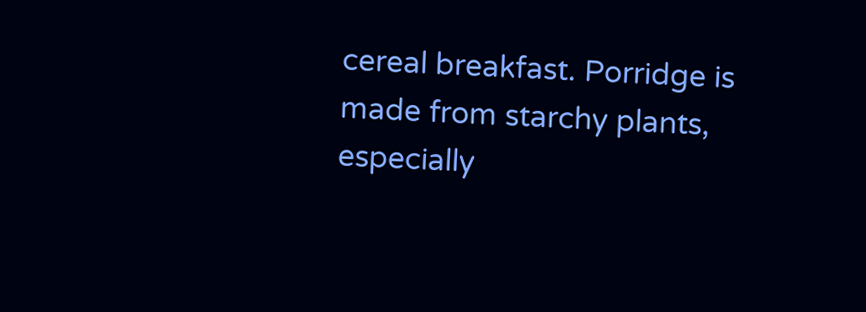cereal breakfast. Porridge is made from starchy plants, especially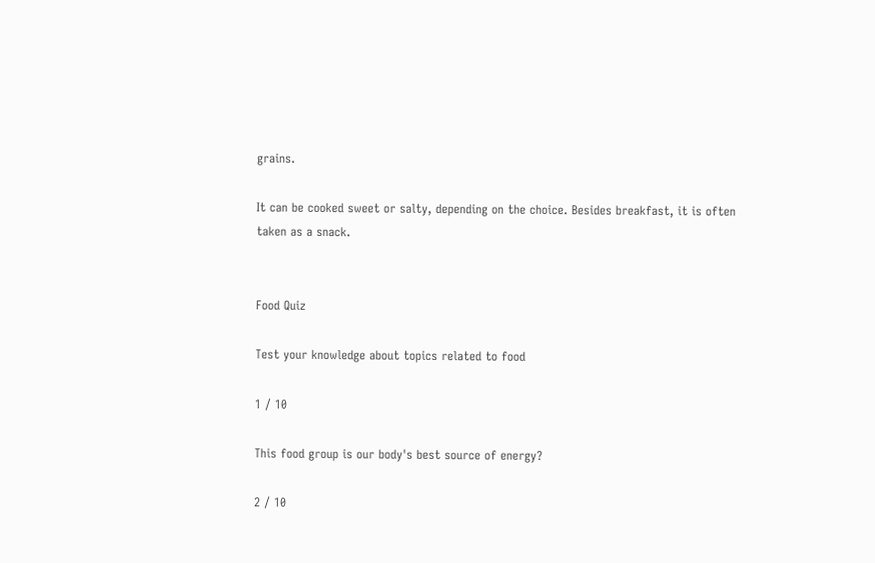grains.

It can be cooked sweet or salty, depending on the choice. Besides breakfast, it is often taken as a snack.


Food Quiz

Test your knowledge about topics related to food

1 / 10

This food group is our body's best source of energy?

2 / 10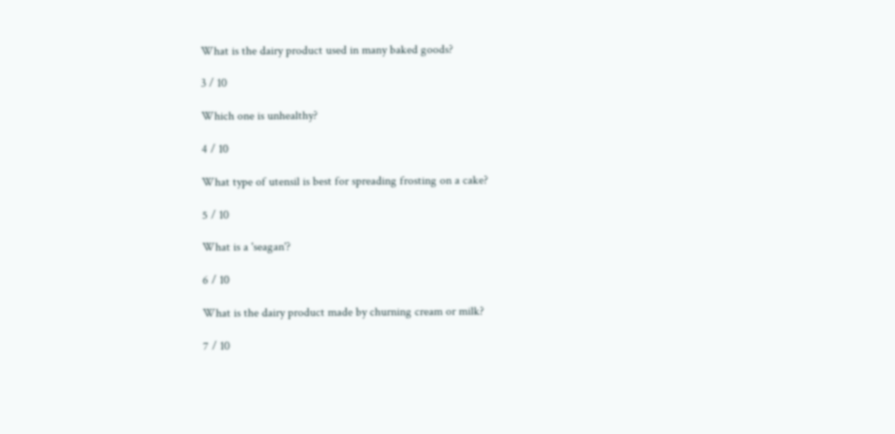What is the dairy product used in many baked goods?

3 / 10

Which one is unhealthy?

4 / 10

What type of utensil is best for spreading frosting on a cake?

5 / 10

What is a 'seagan'?

6 / 10

What is the dairy product made by churning cream or milk?

7 / 10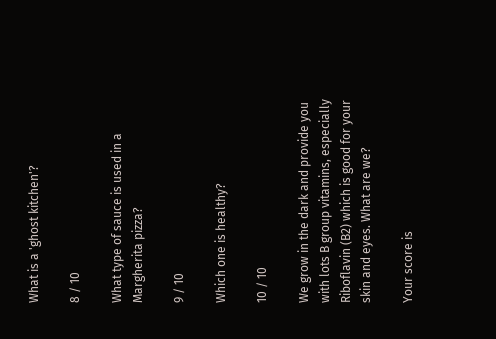What is a 'ghost kitchen'?

8 / 10

What type of sauce is used in a Margherita pizza?

9 / 10

Which one is healthy?

10 / 10

We grow in the dark and provide you with lots B group vitamins, especially Riboflavin (B2) which is good for your skin and eyes. What are we?

Your score is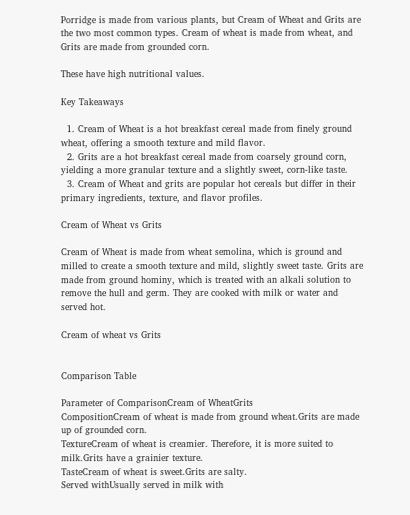Porridge is made from various plants, but Cream of Wheat and Grits are the two most common types. Cream of wheat is made from wheat, and Grits are made from grounded corn.

These have high nutritional values.

Key Takeaways

  1. Cream of Wheat is a hot breakfast cereal made from finely ground wheat, offering a smooth texture and mild flavor.
  2. Grits are a hot breakfast cereal made from coarsely ground corn, yielding a more granular texture and a slightly sweet, corn-like taste.
  3. Cream of Wheat and grits are popular hot cereals but differ in their primary ingredients, texture, and flavor profiles.

Cream of Wheat vs Grits

Cream of Wheat is made from wheat semolina, which is ground and milled to create a smooth texture and mild, slightly sweet taste. Grits are made from ground hominy, which is treated with an alkali solution to remove the hull and germ. They are cooked with milk or water and served hot.

Cream of wheat vs Grits


Comparison Table

Parameter of ComparisonCream of WheatGrits
CompositionCream of wheat is made from ground wheat.Grits are made up of grounded corn.
TextureCream of wheat is creamier. Therefore, it is more suited to milk.Grits have a grainier texture.
TasteCream of wheat is sweet.Grits are salty.
Served withUsually served in milk with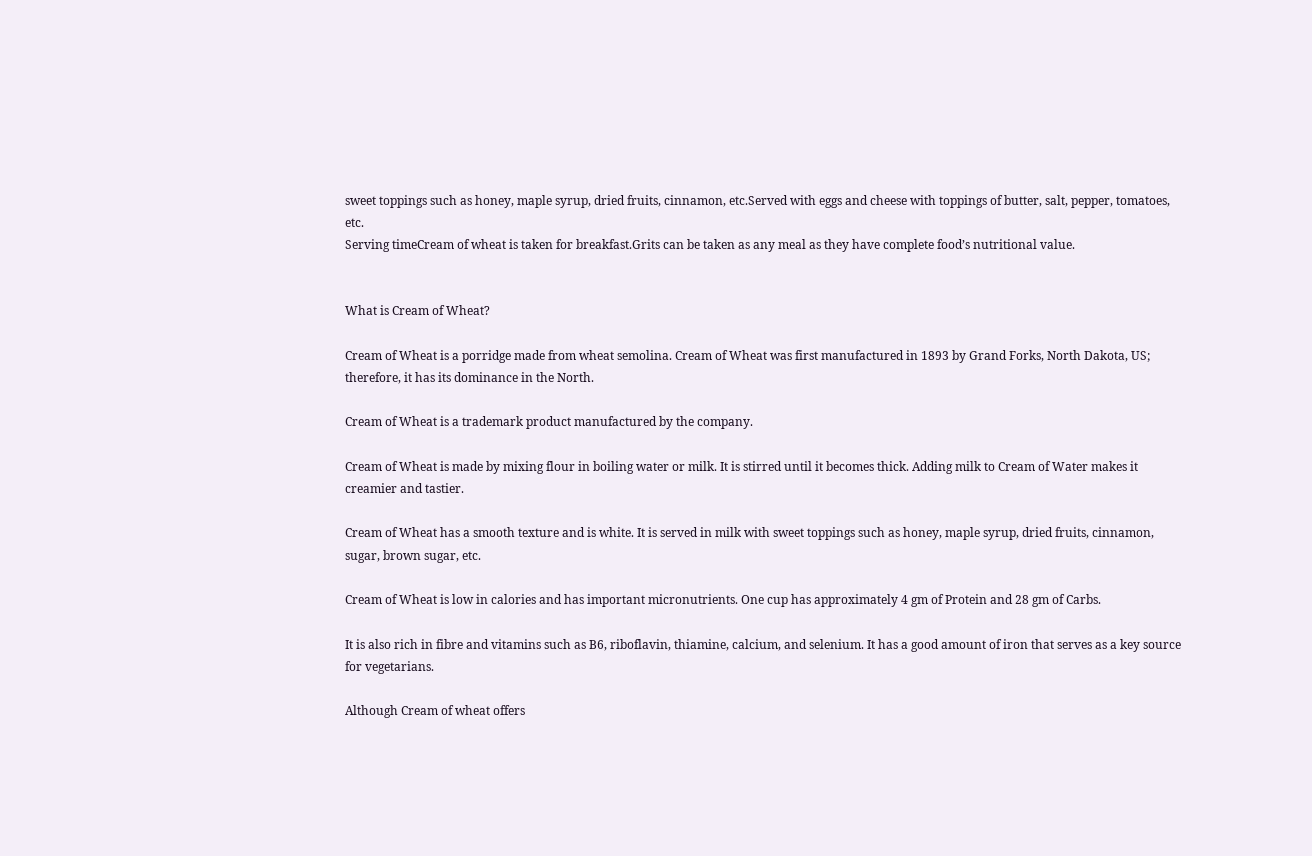sweet toppings such as honey, maple syrup, dried fruits, cinnamon, etc.Served with eggs and cheese with toppings of butter, salt, pepper, tomatoes, etc.
Serving timeCream of wheat is taken for breakfast.Grits can be taken as any meal as they have complete food’s nutritional value.


What is Cream of Wheat?

Cream of Wheat is a porridge made from wheat semolina. Cream of Wheat was first manufactured in 1893 by Grand Forks, North Dakota, US; therefore, it has its dominance in the North.

Cream of Wheat is a trademark product manufactured by the company.

Cream of Wheat is made by mixing flour in boiling water or milk. It is stirred until it becomes thick. Adding milk to Cream of Water makes it creamier and tastier.

Cream of Wheat has a smooth texture and is white. It is served in milk with sweet toppings such as honey, maple syrup, dried fruits, cinnamon, sugar, brown sugar, etc.

Cream of Wheat is low in calories and has important micronutrients. One cup has approximately 4 gm of Protein and 28 gm of Carbs.

It is also rich in fibre and vitamins such as B6, riboflavin, thiamine, calcium, and selenium. It has a good amount of iron that serves as a key source for vegetarians.

Although Cream of wheat offers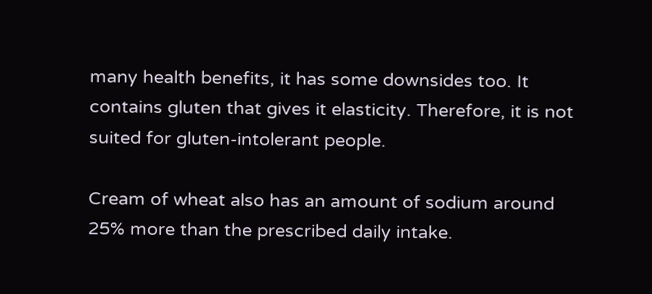many health benefits, it has some downsides too. It contains gluten that gives it elasticity. Therefore, it is not suited for gluten-intolerant people.

Cream of wheat also has an amount of sodium around 25% more than the prescribed daily intake.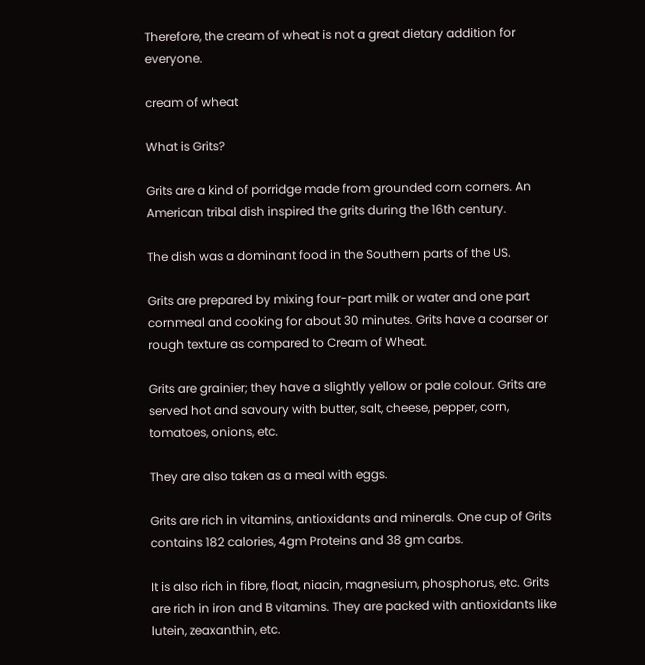Therefore, the cream of wheat is not a great dietary addition for everyone.

cream of wheat

What is Grits?

Grits are a kind of porridge made from grounded corn corners. An American tribal dish inspired the grits during the 16th century.

The dish was a dominant food in the Southern parts of the US.

Grits are prepared by mixing four-part milk or water and one part cornmeal and cooking for about 30 minutes. Grits have a coarser or rough texture as compared to Cream of Wheat.

Grits are grainier; they have a slightly yellow or pale colour. Grits are served hot and savoury with butter, salt, cheese, pepper, corn, tomatoes, onions, etc.

They are also taken as a meal with eggs.

Grits are rich in vitamins, antioxidants and minerals. One cup of Grits contains 182 calories, 4gm Proteins and 38 gm carbs.

It is also rich in fibre, float, niacin, magnesium, phosphorus, etc. Grits are rich in iron and B vitamins. They are packed with antioxidants like lutein, zeaxanthin, etc.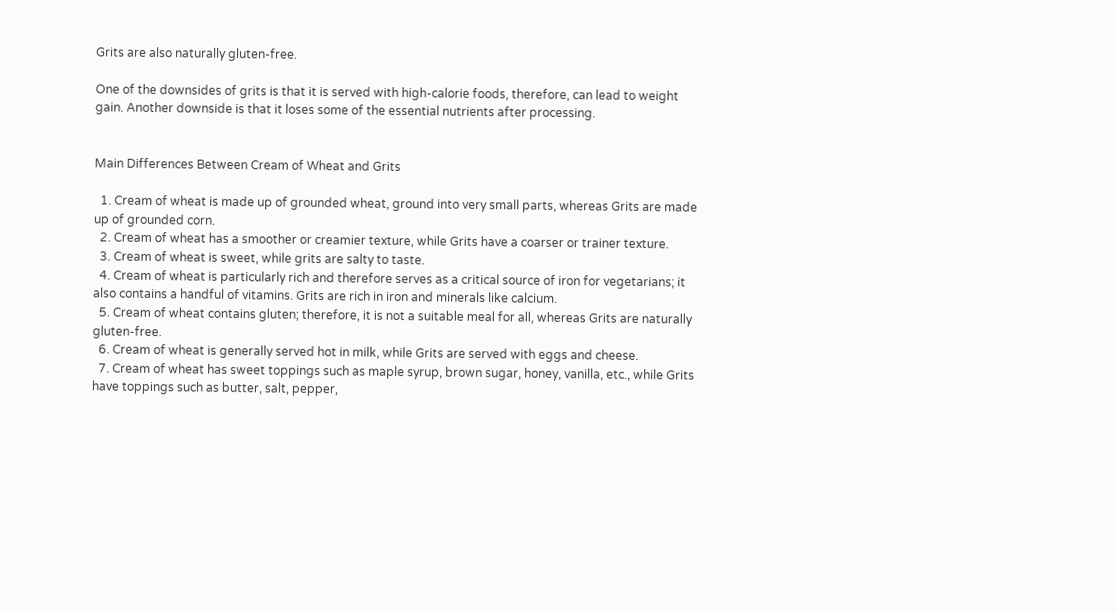Grits are also naturally gluten-free.

One of the downsides of grits is that it is served with high-calorie foods, therefore, can lead to weight gain. Another downside is that it loses some of the essential nutrients after processing.


Main Differences Between Cream of Wheat and Grits

  1. Cream of wheat is made up of grounded wheat, ground into very small parts, whereas Grits are made up of grounded corn.
  2. Cream of wheat has a smoother or creamier texture, while Grits have a coarser or trainer texture.
  3. Cream of wheat is sweet, while grits are salty to taste.
  4. Cream of wheat is particularly rich and therefore serves as a critical source of iron for vegetarians; it also contains a handful of vitamins. Grits are rich in iron and minerals like calcium.
  5. Cream of wheat contains gluten; therefore, it is not a suitable meal for all, whereas Grits are naturally gluten-free.
  6. Cream of wheat is generally served hot in milk, while Grits are served with eggs and cheese.
  7. Cream of wheat has sweet toppings such as maple syrup, brown sugar, honey, vanilla, etc., while Grits have toppings such as butter, salt, pepper,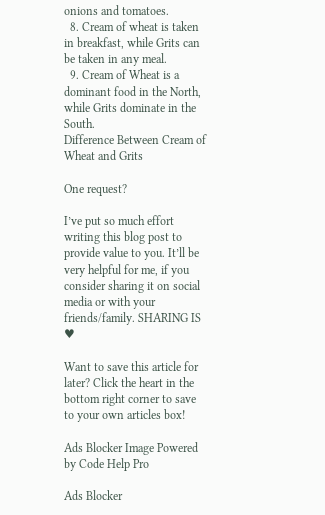onions and tomatoes.
  8. Cream of wheat is taken in breakfast, while Grits can be taken in any meal.
  9. Cream of Wheat is a dominant food in the North, while Grits dominate in the South.
Difference Between Cream of Wheat and Grits

One request?

I’ve put so much effort writing this blog post to provide value to you. It’ll be very helpful for me, if you consider sharing it on social media or with your friends/family. SHARING IS ♥

Want to save this article for later? Click the heart in the bottom right corner to save to your own articles box!

Ads Blocker Image Powered by Code Help Pro

Ads Blocker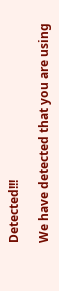Detected!!!

We have detected that you are using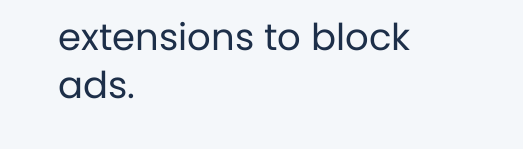extensions to block ads.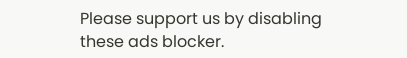Please support us by disabling these ads blocker.